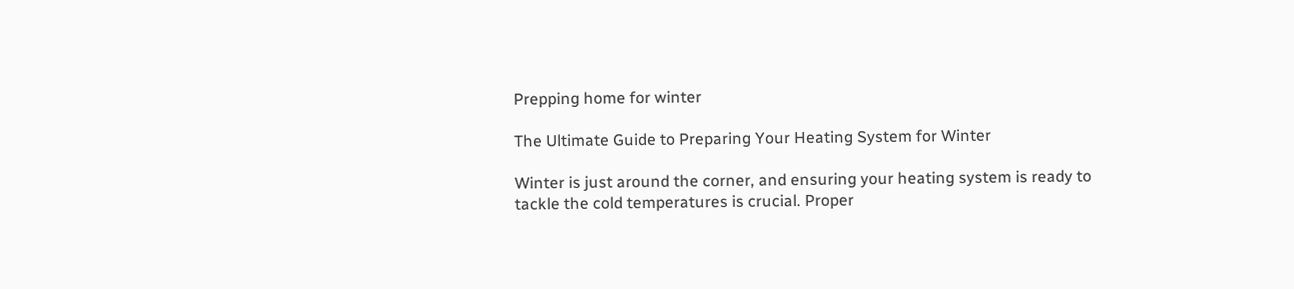Prepping home for winter

The Ultimate Guide to Preparing Your Heating System for Winter

Winter is just around the corner, and ensuring your heating system is ready to tackle the cold temperatures is crucial. Proper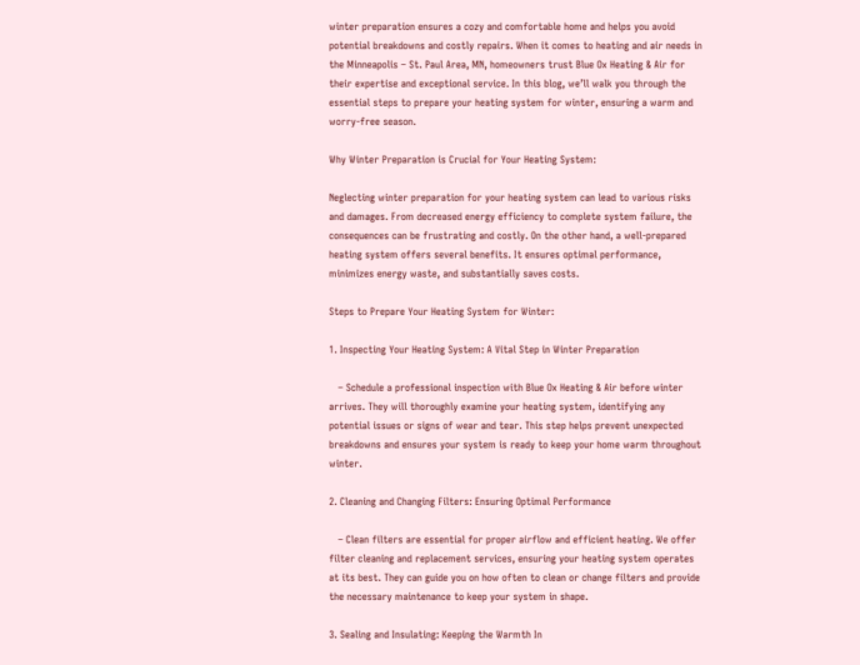winter preparation ensures a cozy and comfortable home and helps you avoid potential breakdowns and costly repairs. When it comes to heating and air needs in the Minneapolis – St. Paul Area, MN, homeowners trust Blue Ox Heating & Air for their expertise and exceptional service. In this blog, we’ll walk you through the essential steps to prepare your heating system for winter, ensuring a warm and worry-free season.

Why Winter Preparation is Crucial for Your Heating System:

Neglecting winter preparation for your heating system can lead to various risks and damages. From decreased energy efficiency to complete system failure, the consequences can be frustrating and costly. On the other hand, a well-prepared heating system offers several benefits. It ensures optimal performance, minimizes energy waste, and substantially saves costs.

Steps to Prepare Your Heating System for Winter:

1. Inspecting Your Heating System: A Vital Step in Winter Preparation

   – Schedule a professional inspection with Blue Ox Heating & Air before winter arrives. They will thoroughly examine your heating system, identifying any potential issues or signs of wear and tear. This step helps prevent unexpected breakdowns and ensures your system is ready to keep your home warm throughout winter.

2. Cleaning and Changing Filters: Ensuring Optimal Performance

   – Clean filters are essential for proper airflow and efficient heating. We offer filter cleaning and replacement services, ensuring your heating system operates at its best. They can guide you on how often to clean or change filters and provide the necessary maintenance to keep your system in shape.

3. Sealing and Insulating: Keeping the Warmth In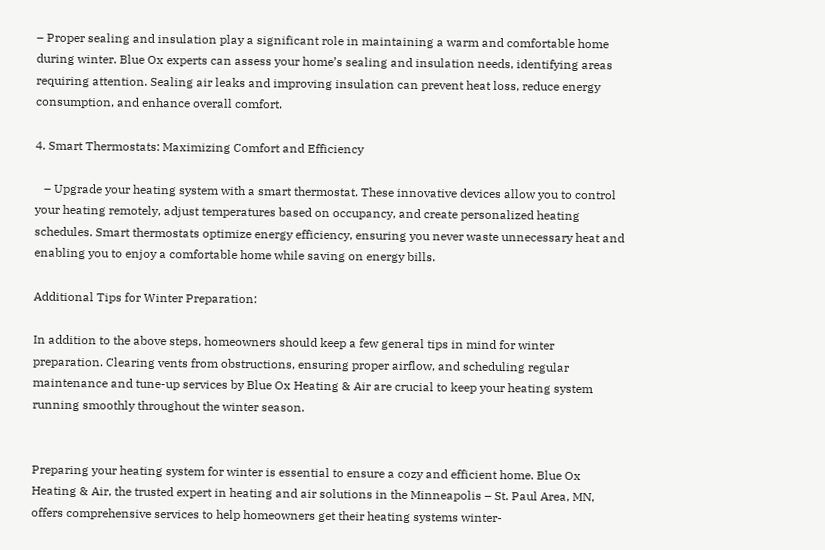– Proper sealing and insulation play a significant role in maintaining a warm and comfortable home during winter. Blue Ox experts can assess your home’s sealing and insulation needs, identifying areas requiring attention. Sealing air leaks and improving insulation can prevent heat loss, reduce energy consumption, and enhance overall comfort.

4. Smart Thermostats: Maximizing Comfort and Efficiency

   – Upgrade your heating system with a smart thermostat. These innovative devices allow you to control your heating remotely, adjust temperatures based on occupancy, and create personalized heating schedules. Smart thermostats optimize energy efficiency, ensuring you never waste unnecessary heat and enabling you to enjoy a comfortable home while saving on energy bills.

Additional Tips for Winter Preparation:

In addition to the above steps, homeowners should keep a few general tips in mind for winter preparation. Clearing vents from obstructions, ensuring proper airflow, and scheduling regular maintenance and tune-up services by Blue Ox Heating & Air are crucial to keep your heating system running smoothly throughout the winter season.


Preparing your heating system for winter is essential to ensure a cozy and efficient home. Blue Ox Heating & Air, the trusted expert in heating and air solutions in the Minneapolis – St. Paul Area, MN, offers comprehensive services to help homeowners get their heating systems winter-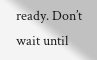ready. Don’t wait until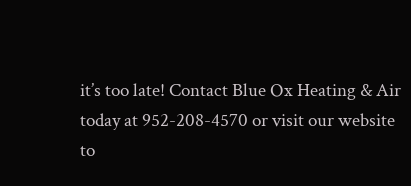it’s too late! Contact Blue Ox Heating & Air today at 952-208-4570 or visit our website to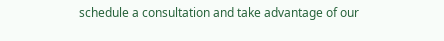schedule a consultation and take advantage of our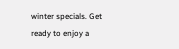winter specials. Get ready to enjoy a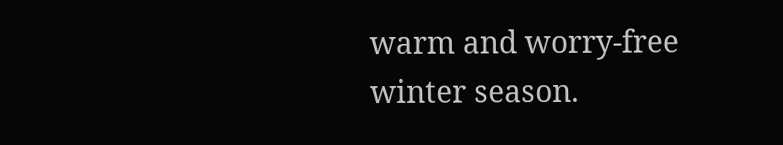warm and worry-free winter season.